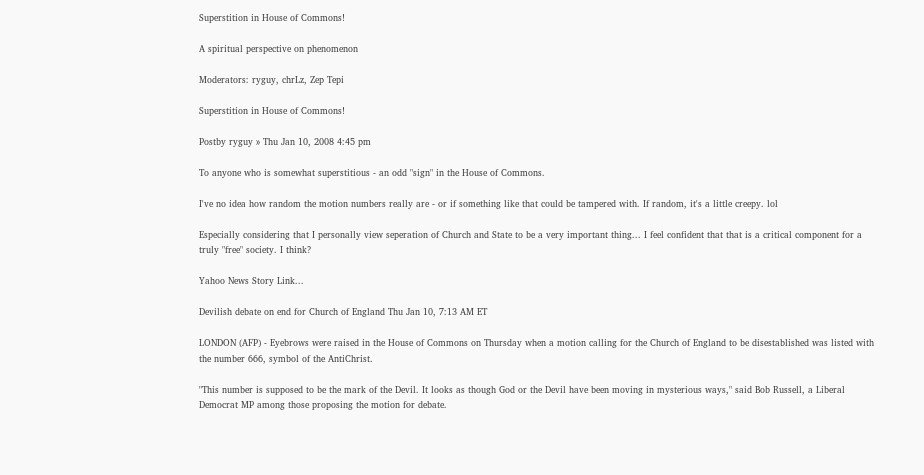Superstition in House of Commons!

A spiritual perspective on phenomenon

Moderators: ryguy, chrLz, Zep Tepi

Superstition in House of Commons!

Postby ryguy » Thu Jan 10, 2008 4:45 pm

To anyone who is somewhat superstitious - an odd "sign" in the House of Commons.

I've no idea how random the motion numbers really are - or if something like that could be tampered with. If random, it's a little creepy. lol

Especially considering that I personally view seperation of Church and State to be a very important thing... I feel confident that that is a critical component for a truly "free" society. I think?

Yahoo News Story Link...

Devilish debate on end for Church of England Thu Jan 10, 7:13 AM ET

LONDON (AFP) - Eyebrows were raised in the House of Commons on Thursday when a motion calling for the Church of England to be disestablished was listed with the number 666, symbol of the AntiChrist.

"This number is supposed to be the mark of the Devil. It looks as though God or the Devil have been moving in mysterious ways," said Bob Russell, a Liberal Democrat MP among those proposing the motion for debate.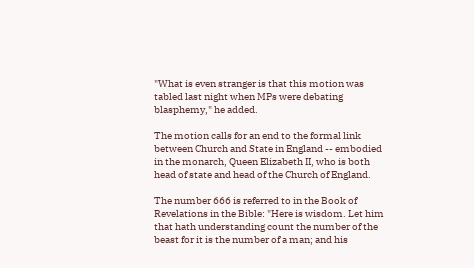"What is even stranger is that this motion was tabled last night when MPs were debating blasphemy," he added.

The motion calls for an end to the formal link between Church and State in England -- embodied in the monarch, Queen Elizabeth II, who is both head of state and head of the Church of England.

The number 666 is referred to in the Book of Revelations in the Bible: "Here is wisdom. Let him that hath understanding count the number of the beast for it is the number of a man; and his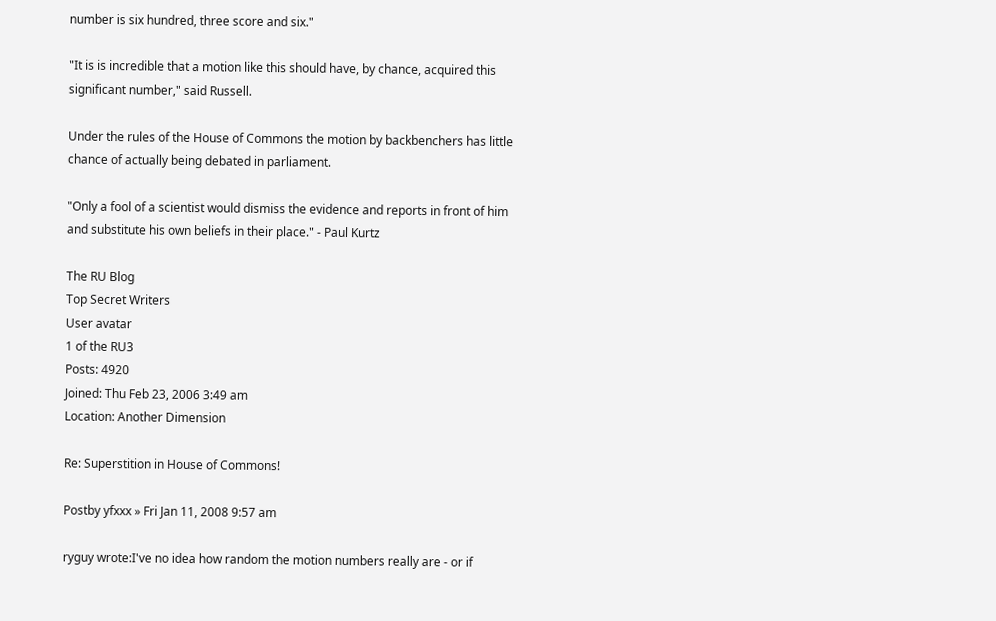number is six hundred, three score and six."

"It is is incredible that a motion like this should have, by chance, acquired this significant number," said Russell.

Under the rules of the House of Commons the motion by backbenchers has little chance of actually being debated in parliament.

"Only a fool of a scientist would dismiss the evidence and reports in front of him and substitute his own beliefs in their place." - Paul Kurtz

The RU Blog
Top Secret Writers
User avatar
1 of the RU3
Posts: 4920
Joined: Thu Feb 23, 2006 3:49 am
Location: Another Dimension

Re: Superstition in House of Commons!

Postby yfxxx » Fri Jan 11, 2008 9:57 am

ryguy wrote:I've no idea how random the motion numbers really are - or if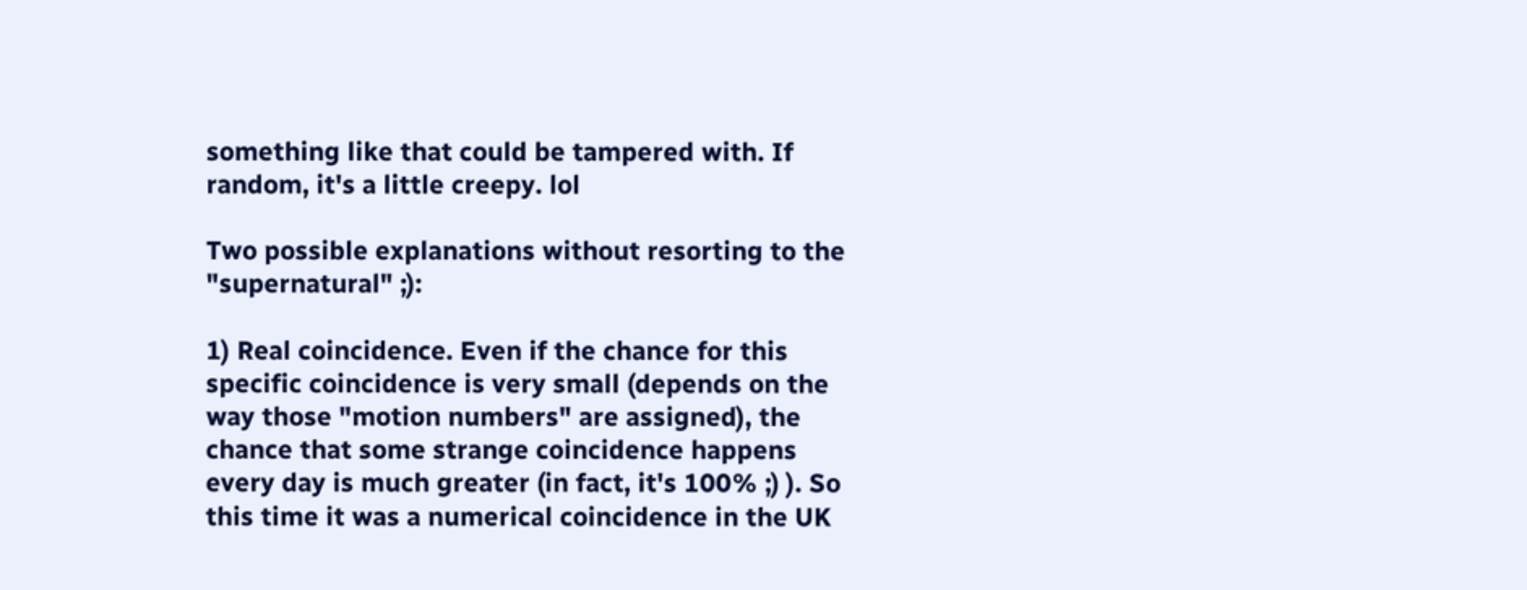something like that could be tampered with. If random, it's a little creepy. lol

Two possible explanations without resorting to the "supernatural" ;):

1) Real coincidence. Even if the chance for this specific coincidence is very small (depends on the way those "motion numbers" are assigned), the chance that some strange coincidence happens every day is much greater (in fact, it's 100% ;) ). So this time it was a numerical coincidence in the UK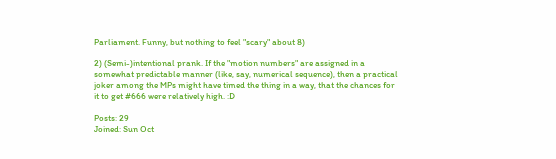Parliament. Funny, but nothing to feel "scary" about 8)

2) (Semi-)intentional prank. If the "motion numbers" are assigned in a somewhat predictable manner (like, say, numerical sequence), then a practical joker among the MPs might have timed the thing in a way, that the chances for it to get #666 were relatively high. :D

Posts: 29
Joined: Sun Oct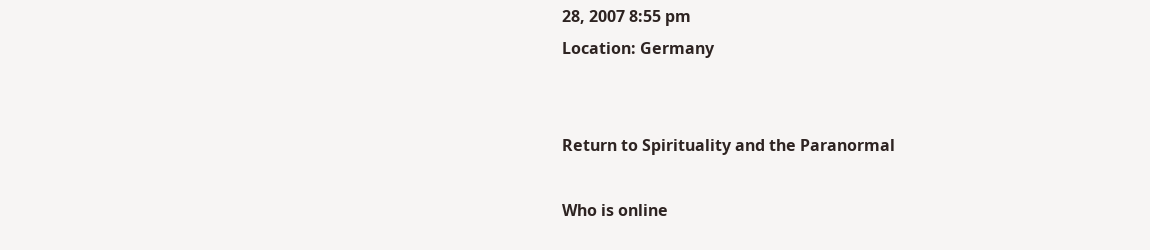28, 2007 8:55 pm
Location: Germany


Return to Spirituality and the Paranormal

Who is online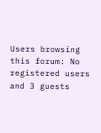Users browsing this forum: No registered users and 3 guests